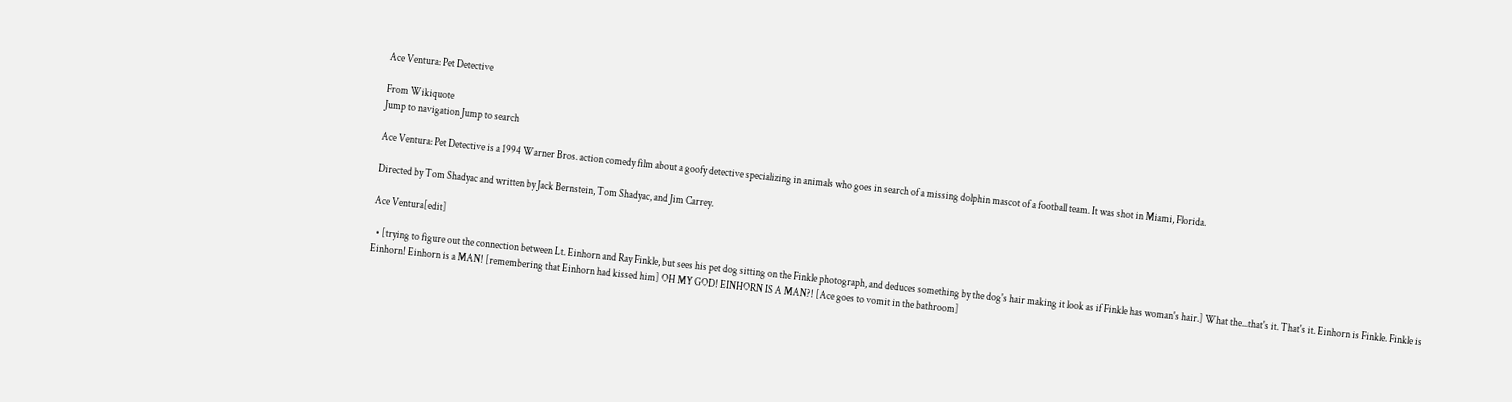Ace Ventura: Pet Detective

From Wikiquote
Jump to navigation Jump to search

Ace Ventura: Pet Detective is a 1994 Warner Bros. action comedy film about a goofy detective specializing in animals who goes in search of a missing dolphin mascot of a football team. It was shot in Miami, Florida.

Directed by Tom Shadyac and written by Jack Bernstein, Tom Shadyac, and Jim Carrey.

Ace Ventura[edit]

  • [trying to figure out the connection between Lt. Einhorn and Ray Finkle, but sees his pet dog sitting on the Finkle photograph, and deduces something by the dog's hair making it look as if Finkle has woman's hair.] What the...that's it. That's it. Einhorn is Finkle. Finkle is Einhorn! Einhorn is a MAN! [remembering that Einhorn had kissed him] OH MY GOD! EINHORN IS A MAN?! [Ace goes to vomit in the bathroom]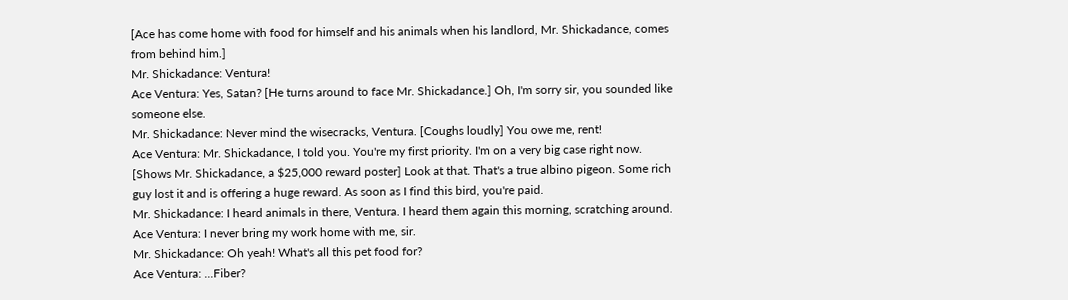[Ace has come home with food for himself and his animals when his landlord, Mr. Shickadance, comes from behind him.]
Mr. Shickadance: Ventura!
Ace Ventura: Yes, Satan? [He turns around to face Mr. Shickadance.] Oh, I'm sorry sir, you sounded like someone else.
Mr. Shickadance: Never mind the wisecracks, Ventura. [Coughs loudly] You owe me, rent!
Ace Ventura: Mr. Shickadance, I told you. You're my first priority. I'm on a very big case right now. [Shows Mr. Shickadance, a $25,000 reward poster] Look at that. That's a true albino pigeon. Some rich guy lost it and is offering a huge reward. As soon as I find this bird, you're paid.
Mr. Shickadance: I heard animals in there, Ventura. I heard them again this morning, scratching around.
Ace Ventura: I never bring my work home with me, sir.
Mr. Shickadance: Oh yeah! What's all this pet food for?
Ace Ventura: ...Fiber?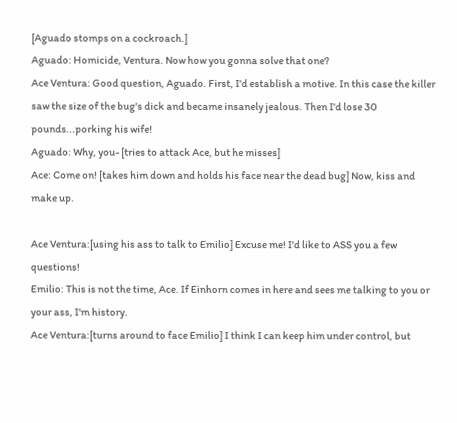[Aguado stomps on a cockroach.]
Aguado: Homicide, Ventura. Now how you gonna solve that one?
Ace Ventura: Good question, Aguado. First, I'd establish a motive. In this case the killer saw the size of the bug's dick and became insanely jealous. Then I'd lose 30 pounds...porking his wife!
Aguado: Why, you- [tries to attack Ace, but he misses]
Ace: Come on! [takes him down and holds his face near the dead bug] Now, kiss and make up.

Ace Ventura:[using his ass to talk to Emilio] Excuse me! I'd like to ASS you a few questions!
Emilio: This is not the time, Ace. If Einhorn comes in here and sees me talking to you or your ass, I'm history.
Ace Ventura:[turns around to face Emilio] I think I can keep him under control, but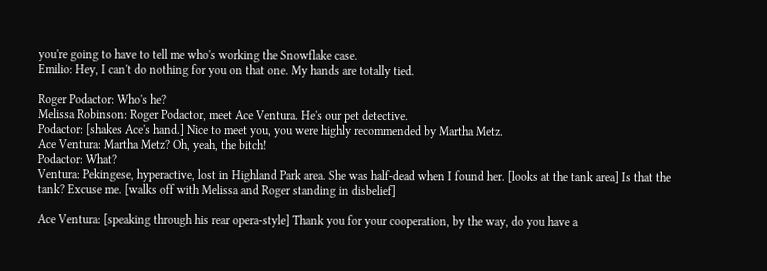you're going to have to tell me who's working the Snowflake case.
Emilio: Hey, I can't do nothing for you on that one. My hands are totally tied.

Roger Podactor: Who's he?
Melissa Robinson: Roger Podactor, meet Ace Ventura. He's our pet detective.
Podactor: [shakes Ace's hand.] Nice to meet you, you were highly recommended by Martha Metz.
Ace Ventura: Martha Metz? Oh, yeah, the bitch!
Podactor: What?
Ventura: Pekingese, hyperactive, lost in Highland Park area. She was half-dead when I found her. [looks at the tank area] Is that the tank? Excuse me. [walks off with Melissa and Roger standing in disbelief]

Ace Ventura: [speaking through his rear opera-style] Thank you for your cooperation, by the way, do you have a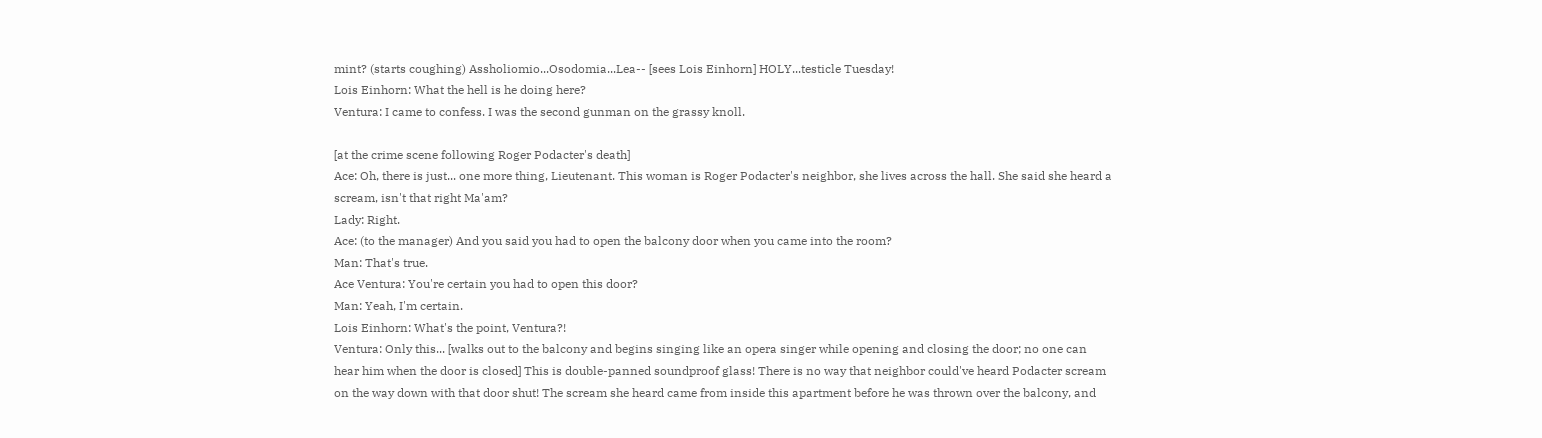mint? (starts coughing) Assholiomio...Osodomia...Lea-- [sees Lois Einhorn] HOLY...testicle Tuesday!
Lois Einhorn: What the hell is he doing here?
Ventura: I came to confess. I was the second gunman on the grassy knoll.

[at the crime scene following Roger Podacter's death]
Ace: Oh, there is just... one more thing, Lieutenant. This woman is Roger Podacter's neighbor, she lives across the hall. She said she heard a scream, isn't that right Ma'am?
Lady: Right.
Ace: (to the manager) And you said you had to open the balcony door when you came into the room?
Man: That's true.
Ace Ventura: You're certain you had to open this door?
Man: Yeah, I'm certain.
Lois Einhorn: What's the point, Ventura?!
Ventura: Only this... [walks out to the balcony and begins singing like an opera singer while opening and closing the door; no one can hear him when the door is closed] This is double-panned soundproof glass! There is no way that neighbor could've heard Podacter scream on the way down with that door shut! The scream she heard came from inside this apartment before he was thrown over the balcony, and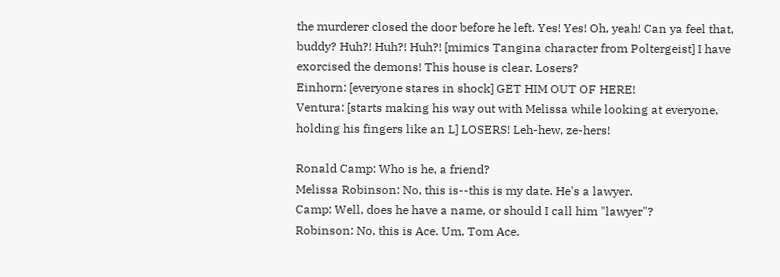the murderer closed the door before he left. Yes! Yes! Oh, yeah! Can ya feel that, buddy? Huh?! Huh?! Huh?! [mimics Tangina character from Poltergeist] I have exorcised the demons! This house is clear. Losers?
Einhorn: [everyone stares in shock] GET HIM OUT OF HERE!
Ventura: [starts making his way out with Melissa while looking at everyone, holding his fingers like an L] LOSERS! Leh-hew, ze-hers!

Ronald Camp: Who is he, a friend?
Melissa Robinson: No, this is--this is my date. He's a lawyer.
Camp: Well, does he have a name, or should I call him "lawyer"?
Robinson: No, this is Ace. Um, Tom Ace.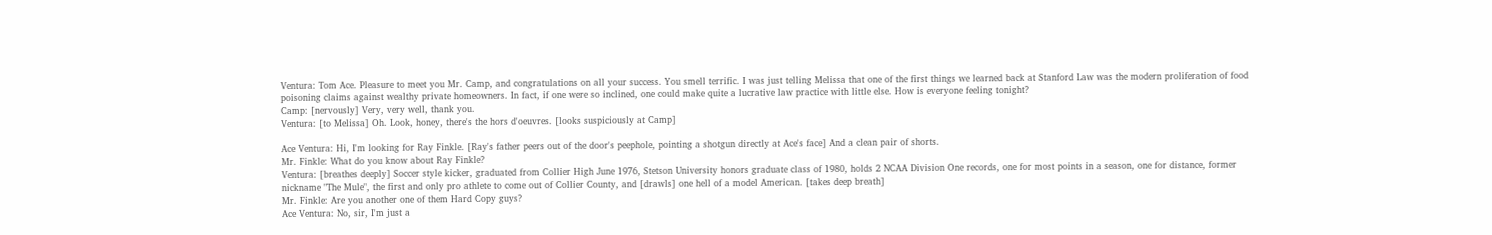Ventura: Tom Ace. Pleasure to meet you Mr. Camp, and congratulations on all your success. You smell terrific. I was just telling Melissa that one of the first things we learned back at Stanford Law was the modern proliferation of food poisoning claims against wealthy private homeowners. In fact, if one were so inclined, one could make quite a lucrative law practice with little else. How is everyone feeling tonight?
Camp: [nervously] Very, very well, thank you.
Ventura: [to Melissa] Oh. Look, honey, there's the hors d'oeuvres. [looks suspiciously at Camp]

Ace Ventura: Hi, I'm looking for Ray Finkle. [Ray's father peers out of the door's peephole, pointing a shotgun directly at Ace's face] And a clean pair of shorts.
Mr. Finkle: What do you know about Ray Finkle?
Ventura: [breathes deeply] Soccer style kicker, graduated from Collier High June 1976, Stetson University honors graduate class of 1980, holds 2 NCAA Division One records, one for most points in a season, one for distance, former nickname "The Mule", the first and only pro athlete to come out of Collier County, and [drawls] one hell of a model American. [takes deep breath]
Mr. Finkle: Are you another one of them Hard Copy guys?
Ace Ventura: No, sir, I'm just a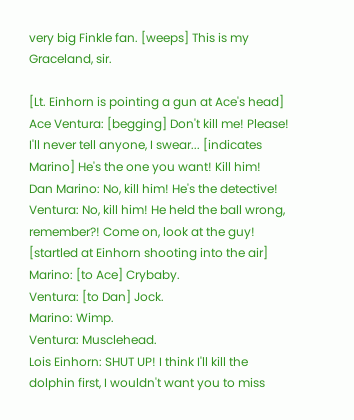very big Finkle fan. [weeps] This is my Graceland, sir.

[Lt. Einhorn is pointing a gun at Ace's head]
Ace Ventura: [begging] Don't kill me! Please! I'll never tell anyone, I swear... [indicates Marino] He's the one you want! Kill him!
Dan Marino: No, kill him! He's the detective!
Ventura: No, kill him! He held the ball wrong, remember?! Come on, look at the guy! [startled at Einhorn shooting into the air]
Marino: [to Ace] Crybaby.
Ventura: [to Dan] Jock.
Marino: Wimp.
Ventura: Musclehead.
Lois Einhorn: SHUT UP! I think I'll kill the dolphin first, I wouldn't want you to miss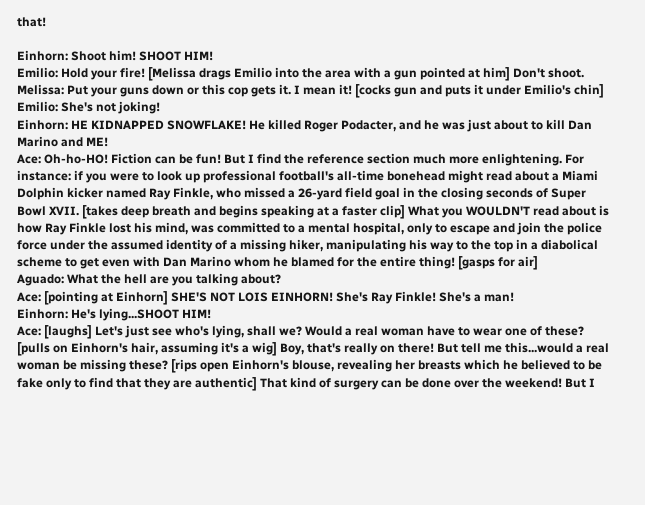that!

Einhorn: Shoot him! SHOOT HIM!
Emilio: Hold your fire! [Melissa drags Emilio into the area with a gun pointed at him] Don't shoot.
Melissa: Put your guns down or this cop gets it. I mean it! [cocks gun and puts it under Emilio's chin]
Emilio: She's not joking!
Einhorn: HE KIDNAPPED SNOWFLAKE! He killed Roger Podacter, and he was just about to kill Dan Marino and ME!
Ace: Oh-ho-HO! Fiction can be fun! But I find the reference section much more enlightening. For instance: if you were to look up professional football's all-time bonehead might read about a Miami Dolphin kicker named Ray Finkle, who missed a 26-yard field goal in the closing seconds of Super Bowl XVII. [takes deep breath and begins speaking at a faster clip] What you WOULDN'T read about is how Ray Finkle lost his mind, was committed to a mental hospital, only to escape and join the police force under the assumed identity of a missing hiker, manipulating his way to the top in a diabolical scheme to get even with Dan Marino whom he blamed for the entire thing! [gasps for air]
Aguado: What the hell are you talking about?
Ace: [pointing at Einhorn] SHE'S NOT LOIS EINHORN! She's Ray Finkle! She's a man!
Einhorn: He's lying...SHOOT HIM!
Ace: [laughs] Let's just see who's lying, shall we? Would a real woman have to wear one of these? [pulls on Einhorn's hair, assuming it's a wig] Boy, that's really on there! But tell me this...would a real woman be missing these? [rips open Einhorn's blouse, revealing her breasts which he believed to be fake only to find that they are authentic] That kind of surgery can be done over the weekend! But I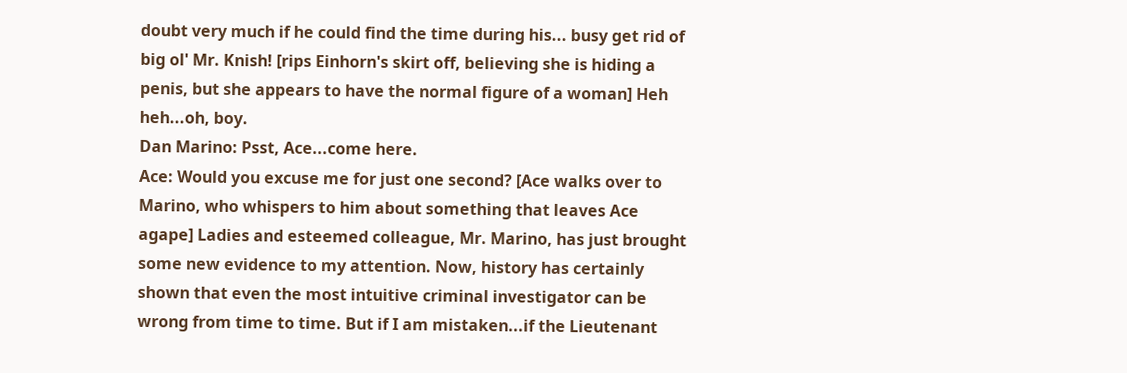doubt very much if he could find the time during his... busy get rid of big ol' Mr. Knish! [rips Einhorn's skirt off, believing she is hiding a penis, but she appears to have the normal figure of a woman] Heh heh...oh, boy.
Dan Marino: Psst, Ace...come here.
Ace: Would you excuse me for just one second? [Ace walks over to Marino, who whispers to him about something that leaves Ace agape] Ladies and esteemed colleague, Mr. Marino, has just brought some new evidence to my attention. Now, history has certainly shown that even the most intuitive criminal investigator can be wrong from time to time. But if I am mistaken...if the Lieutenant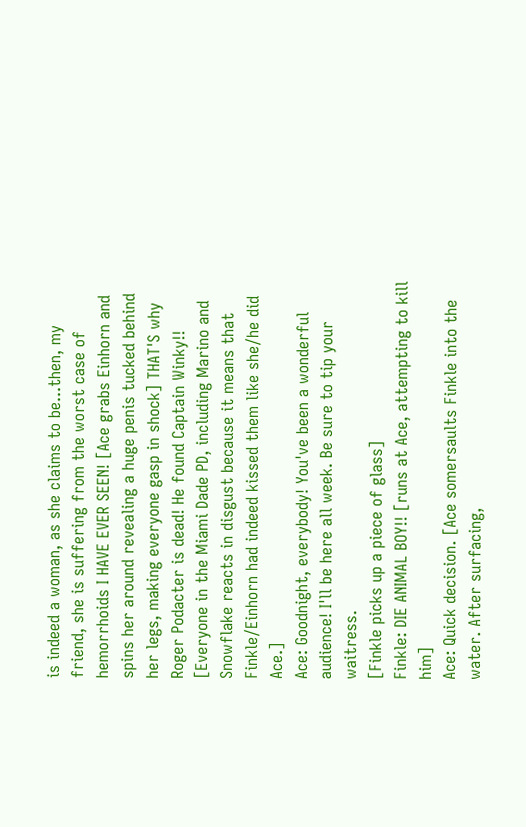is indeed a woman, as she claims to be...then, my friend, she is suffering from the worst case of hemorrhoids I HAVE EVER SEEN! [Ace grabs Einhorn and spins her around revealing a huge penis tucked behind her legs, making everyone gasp in shock] THAT'S why Roger Podacter is dead! He found Captain Winky!!
[Everyone in the Miami Dade PD, including Marino and Snowflake reacts in disgust because it means that Finkle/Einhorn had indeed kissed them like she/he did Ace.]
Ace: Goodnight, everybody! You've been a wonderful audience! I'll be here all week. Be sure to tip your waitress.
[Finkle picks up a piece of glass]
Finkle: DIE ANIMAL BOY!! [runs at Ace, attempting to kill him]
Ace: Quick decision. [Ace somersaults Finkle into the water. After surfacing,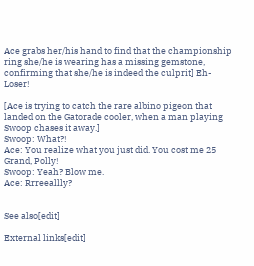Ace grabs her/his hand to find that the championship ring she/he is wearing has a missing gemstone, confirming that she/he is indeed the culprit] Eh-Loser!

[Ace is trying to catch the rare albino pigeon that landed on the Gatorade cooler, when a man playing Swoop chases it away.]
Swoop: What?!
Ace: You realize what you just did. You cost me 25 Grand, Polly!
Swoop: Yeah? Blow me.
Ace: Rrreeallly?


See also[edit]

External links[edit]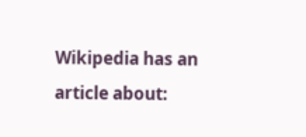Wikipedia has an article about: